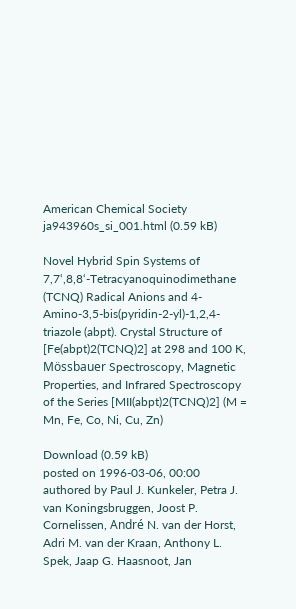American Chemical Society
ja943960s_si_001.html (0.59 kB)

Novel Hybrid Spin Systems of 7,7‘,8,8‘-Tetracyanoquinodimethane (TCNQ) Radical Anions and 4-Amino-3,5-bis(pyridin-2-yl)-1,2,4-triazole (abpt). Crystal Structure of [Fe(abpt)2(TCNQ)2] at 298 and 100 K, Mössbauer Spectroscopy, Magnetic Properties, and Infrared Spectroscopy of the Series [MII(abpt)2(TCNQ)2] (M = Mn, Fe, Co, Ni, Cu, Zn)

Download (0.59 kB)
posted on 1996-03-06, 00:00 authored by Paul J. Kunkeler, Petra J. van Koningsbruggen, Joost P. Cornelissen, André N. van der Horst, Adri M. van der Kraan, Anthony L. Spek, Jaap G. Haasnoot, Jan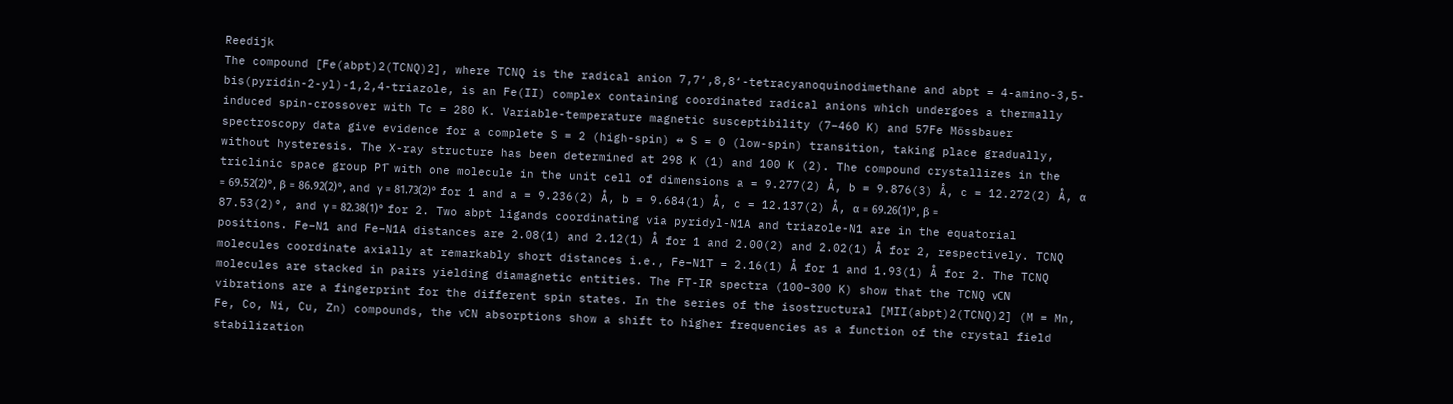Reedijk
The compound [Fe(abpt)2(TCNQ)2], where TCNQ is the radical anion 7,7‘,8,8‘-tetracyanoquinodimethane and abpt = 4-amino-3,5-bis(pyridin-2-yl)-1,2,4-triazole, is an Fe(II) complex containing coordinated radical anions which undergoes a thermally induced spin-crossover with Tc = 280 K. Variable-temperature magnetic susceptibility (7−460 K) and 57Fe Mössbauer spectroscopy data give evidence for a complete S = 2 (high-spin) ↔ S = 0 (low-spin) transition, taking place gradually, without hysteresis. The X-ray structure has been determined at 298 K (1) and 100 K (2). The compound crystallizes in the triclinic space group P1̄ with one molecule in the unit cell of dimensions a = 9.277(2) Å, b = 9.876(3) Å, c = 12.272(2) Å, α = 69.52(2)°, β = 86.92(2)°, and γ = 81.73(2)° for 1 and a = 9.236(2) Å, b = 9.684(1) Å, c = 12.137(2) Å, α = 69.26(1)°, β = 87.53(2)°, and γ = 82.38(1)° for 2. Two abpt ligands coordinating via pyridyl-N1A and triazole-N1 are in the equatorial positions. Fe−N1 and Fe−N1A distances are 2.08(1) and 2.12(1) Å for 1 and 2.00(2) and 2.02(1) Å for 2, respectively. TCNQ molecules coordinate axially at remarkably short distances i.e., Fe−N1T = 2.16(1) Å for 1 and 1.93(1) Å for 2. The TCNQ molecules are stacked in pairs yielding diamagnetic entities. The FT-IR spectra (100−300 K) show that the TCNQ νCN vibrations are a fingerprint for the different spin states. In the series of the isostructural [MII(abpt)2(TCNQ)2] (M = Mn, Fe, Co, Ni, Cu, Zn) compounds, the νCN absorptions show a shift to higher frequencies as a function of the crystal field stabilization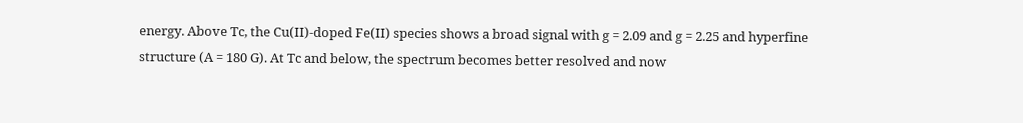energy. Above Tc, the Cu(II)-doped Fe(II) species shows a broad signal with g = 2.09 and g = 2.25 and hyperfine structure (A = 180 G). At Tc and below, the spectrum becomes better resolved and now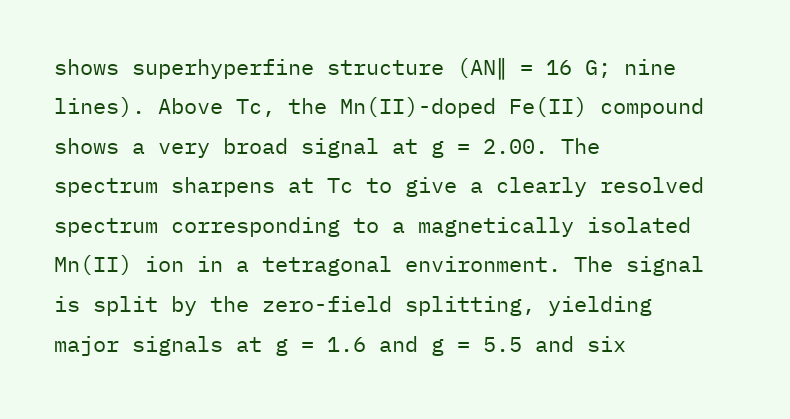shows superhyperfine structure (AN∥ = 16 G; nine lines). Above Tc, the Mn(II)-doped Fe(II) compound shows a very broad signal at g = 2.00. The spectrum sharpens at Tc to give a clearly resolved spectrum corresponding to a magnetically isolated Mn(II) ion in a tetragonal environment. The signal is split by the zero-field splitting, yielding major signals at g = 1.6 and g = 5.5 and six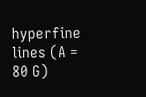hyperfine lines (A = 80 G)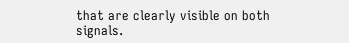that are clearly visible on both signals.